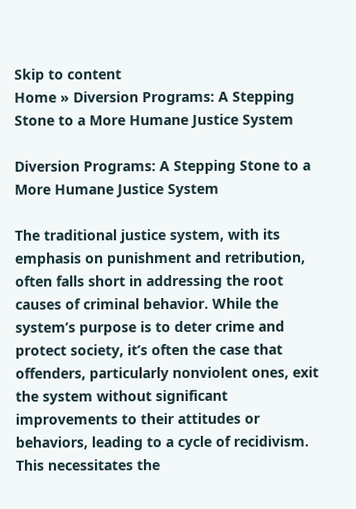Skip to content
Home » Diversion Programs: A Stepping Stone to a More Humane Justice System

Diversion Programs: A Stepping Stone to a More Humane Justice System

The traditional justice system, with its emphasis on punishment and retribution, often falls short in addressing the root causes of criminal behavior. While the system’s purpose is to deter crime and protect society, it’s often the case that offenders, particularly nonviolent ones, exit the system without significant improvements to their attitudes or behaviors, leading to a cycle of recidivism. This necessitates the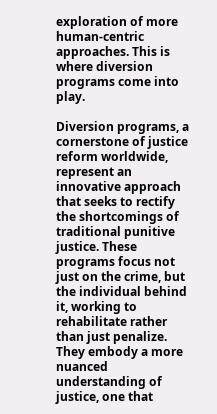exploration of more human-centric approaches. This is where diversion programs come into play.

Diversion programs, a cornerstone of justice reform worldwide, represent an innovative approach that seeks to rectify the shortcomings of traditional punitive justice. These programs focus not just on the crime, but the individual behind it, working to rehabilitate rather than just penalize. They embody a more nuanced understanding of justice, one that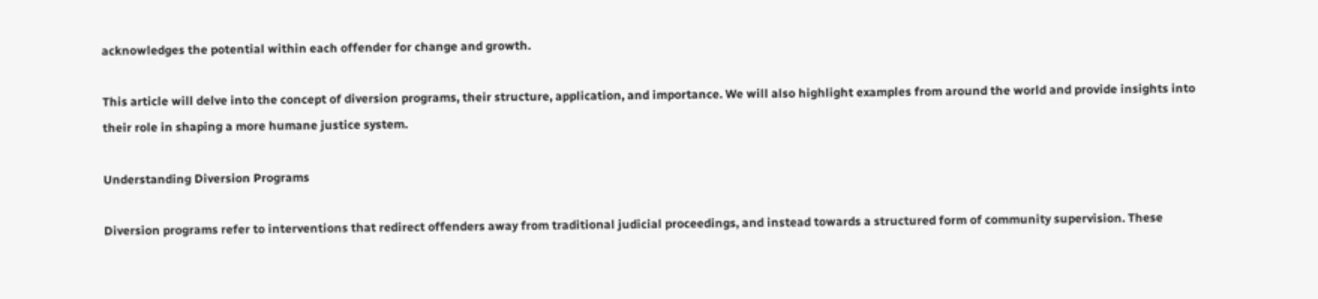acknowledges the potential within each offender for change and growth.

This article will delve into the concept of diversion programs, their structure, application, and importance. We will also highlight examples from around the world and provide insights into their role in shaping a more humane justice system.

Understanding Diversion Programs

Diversion programs refer to interventions that redirect offenders away from traditional judicial proceedings, and instead towards a structured form of community supervision. These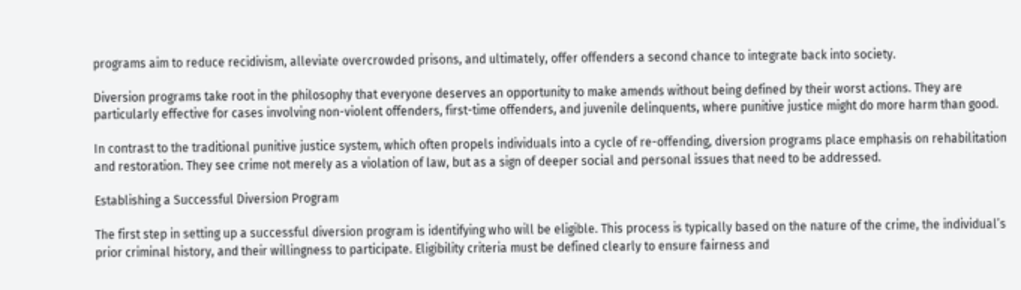programs aim to reduce recidivism, alleviate overcrowded prisons, and ultimately, offer offenders a second chance to integrate back into society.

Diversion programs take root in the philosophy that everyone deserves an opportunity to make amends without being defined by their worst actions. They are particularly effective for cases involving non-violent offenders, first-time offenders, and juvenile delinquents, where punitive justice might do more harm than good.

In contrast to the traditional punitive justice system, which often propels individuals into a cycle of re-offending, diversion programs place emphasis on rehabilitation and restoration. They see crime not merely as a violation of law, but as a sign of deeper social and personal issues that need to be addressed.

Establishing a Successful Diversion Program

The first step in setting up a successful diversion program is identifying who will be eligible. This process is typically based on the nature of the crime, the individual’s prior criminal history, and their willingness to participate. Eligibility criteria must be defined clearly to ensure fairness and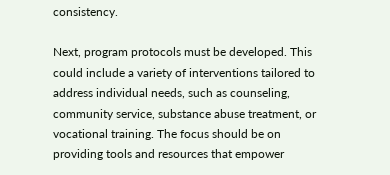consistency.

Next, program protocols must be developed. This could include a variety of interventions tailored to address individual needs, such as counseling, community service, substance abuse treatment, or vocational training. The focus should be on providing tools and resources that empower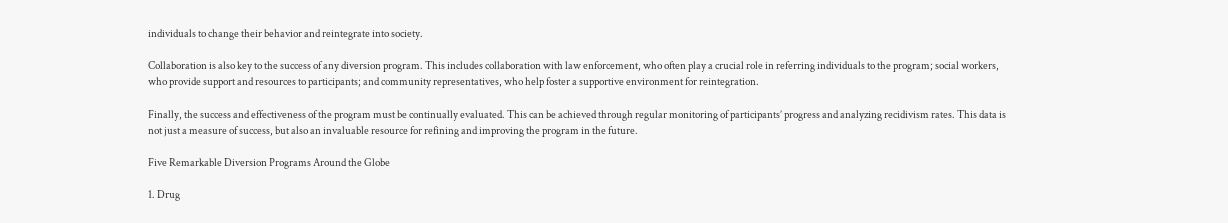individuals to change their behavior and reintegrate into society.

Collaboration is also key to the success of any diversion program. This includes collaboration with law enforcement, who often play a crucial role in referring individuals to the program; social workers, who provide support and resources to participants; and community representatives, who help foster a supportive environment for reintegration.

Finally, the success and effectiveness of the program must be continually evaluated. This can be achieved through regular monitoring of participants’ progress and analyzing recidivism rates. This data is not just a measure of success, but also an invaluable resource for refining and improving the program in the future.

Five Remarkable Diversion Programs Around the Globe

1. Drug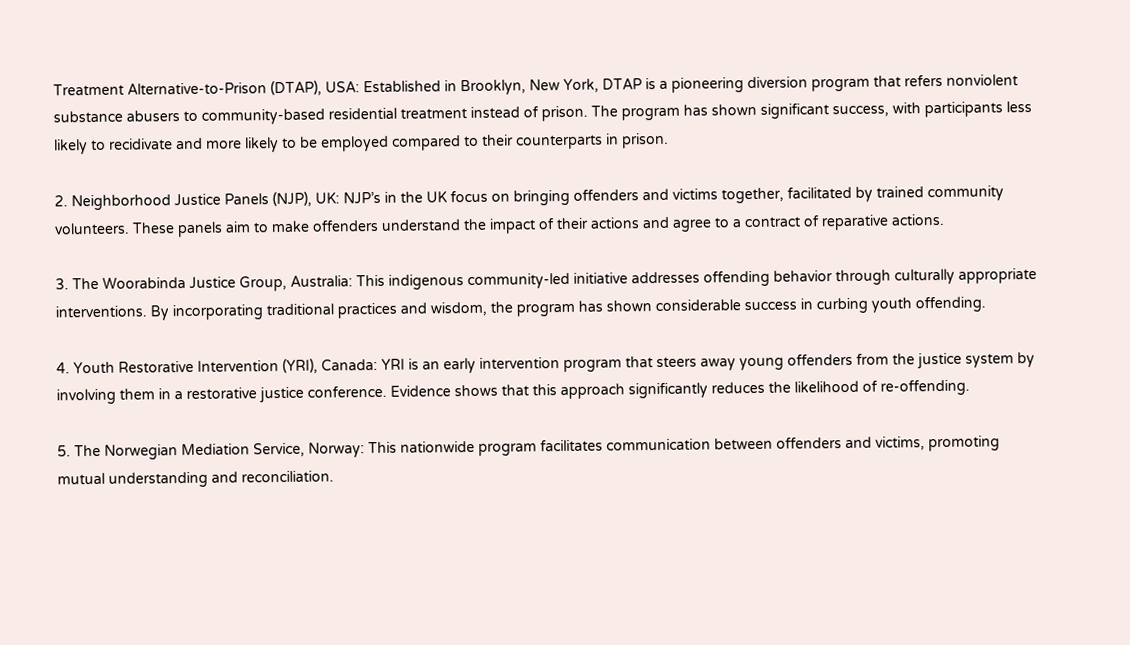Treatment Alternative-to-Prison (DTAP), USA: Established in Brooklyn, New York, DTAP is a pioneering diversion program that refers nonviolent substance abusers to community-based residential treatment instead of prison. The program has shown significant success, with participants less likely to recidivate and more likely to be employed compared to their counterparts in prison.

2. Neighborhood Justice Panels (NJP), UK: NJP’s in the UK focus on bringing offenders and victims together, facilitated by trained community volunteers. These panels aim to make offenders understand the impact of their actions and agree to a contract of reparative actions.

3. The Woorabinda Justice Group, Australia: This indigenous community-led initiative addresses offending behavior through culturally appropriate interventions. By incorporating traditional practices and wisdom, the program has shown considerable success in curbing youth offending.

4. Youth Restorative Intervention (YRI), Canada: YRI is an early intervention program that steers away young offenders from the justice system by involving them in a restorative justice conference. Evidence shows that this approach significantly reduces the likelihood of re-offending.

5. The Norwegian Mediation Service, Norway: This nationwide program facilitates communication between offenders and victims, promoting mutual understanding and reconciliation.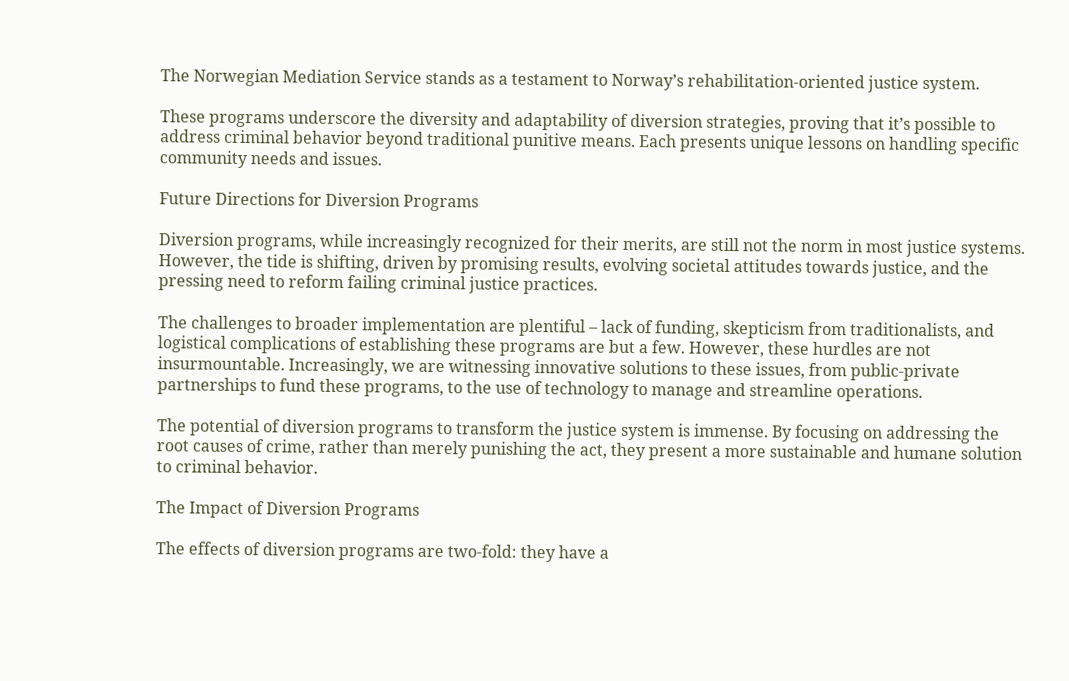The Norwegian Mediation Service stands as a testament to Norway’s rehabilitation-oriented justice system.

These programs underscore the diversity and adaptability of diversion strategies, proving that it’s possible to address criminal behavior beyond traditional punitive means. Each presents unique lessons on handling specific community needs and issues.

Future Directions for Diversion Programs

Diversion programs, while increasingly recognized for their merits, are still not the norm in most justice systems. However, the tide is shifting, driven by promising results, evolving societal attitudes towards justice, and the pressing need to reform failing criminal justice practices.

The challenges to broader implementation are plentiful – lack of funding, skepticism from traditionalists, and logistical complications of establishing these programs are but a few. However, these hurdles are not insurmountable. Increasingly, we are witnessing innovative solutions to these issues, from public-private partnerships to fund these programs, to the use of technology to manage and streamline operations.

The potential of diversion programs to transform the justice system is immense. By focusing on addressing the root causes of crime, rather than merely punishing the act, they present a more sustainable and humane solution to criminal behavior.

The Impact of Diversion Programs

The effects of diversion programs are two-fold: they have a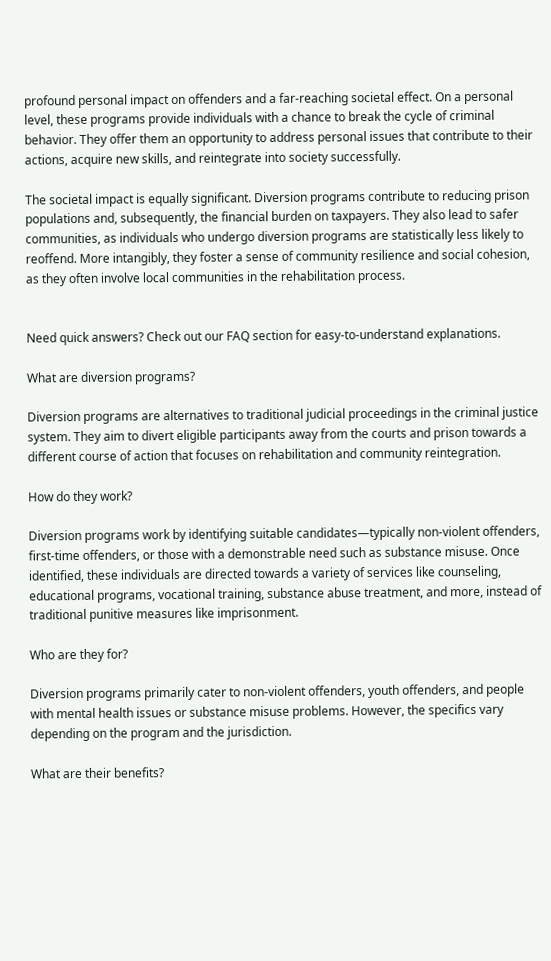profound personal impact on offenders and a far-reaching societal effect. On a personal level, these programs provide individuals with a chance to break the cycle of criminal behavior. They offer them an opportunity to address personal issues that contribute to their actions, acquire new skills, and reintegrate into society successfully.

The societal impact is equally significant. Diversion programs contribute to reducing prison populations and, subsequently, the financial burden on taxpayers. They also lead to safer communities, as individuals who undergo diversion programs are statistically less likely to reoffend. More intangibly, they foster a sense of community resilience and social cohesion, as they often involve local communities in the rehabilitation process.


Need quick answers? Check out our FAQ section for easy-to-understand explanations.

What are diversion programs?

Diversion programs are alternatives to traditional judicial proceedings in the criminal justice system. They aim to divert eligible participants away from the courts and prison towards a different course of action that focuses on rehabilitation and community reintegration.

How do they work?

Diversion programs work by identifying suitable candidates—typically non-violent offenders, first-time offenders, or those with a demonstrable need such as substance misuse. Once identified, these individuals are directed towards a variety of services like counseling, educational programs, vocational training, substance abuse treatment, and more, instead of traditional punitive measures like imprisonment.

Who are they for?

Diversion programs primarily cater to non-violent offenders, youth offenders, and people with mental health issues or substance misuse problems. However, the specifics vary depending on the program and the jurisdiction.

What are their benefits?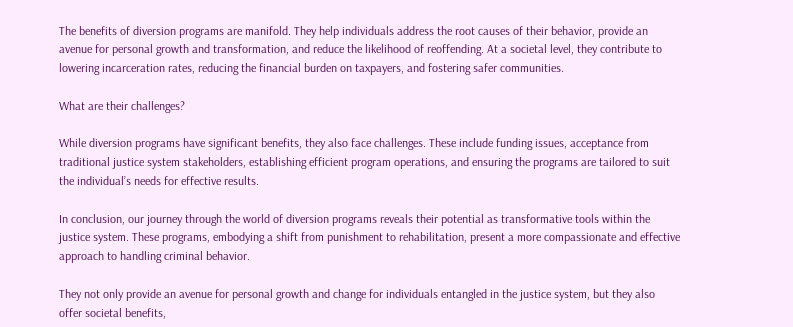The benefits of diversion programs are manifold. They help individuals address the root causes of their behavior, provide an avenue for personal growth and transformation, and reduce the likelihood of reoffending. At a societal level, they contribute to lowering incarceration rates, reducing the financial burden on taxpayers, and fostering safer communities.

What are their challenges?

While diversion programs have significant benefits, they also face challenges. These include funding issues, acceptance from traditional justice system stakeholders, establishing efficient program operations, and ensuring the programs are tailored to suit the individual’s needs for effective results.

In conclusion, our journey through the world of diversion programs reveals their potential as transformative tools within the justice system. These programs, embodying a shift from punishment to rehabilitation, present a more compassionate and effective approach to handling criminal behavior.

They not only provide an avenue for personal growth and change for individuals entangled in the justice system, but they also offer societal benefits,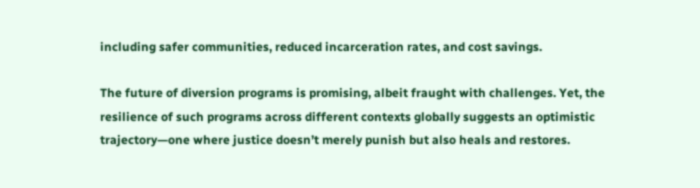including safer communities, reduced incarceration rates, and cost savings.

The future of diversion programs is promising, albeit fraught with challenges. Yet, the resilience of such programs across different contexts globally suggests an optimistic trajectory—one where justice doesn’t merely punish but also heals and restores.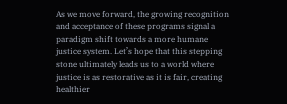As we move forward, the growing recognition and acceptance of these programs signal a paradigm shift towards a more humane justice system. Let’s hope that this stepping stone ultimately leads us to a world where justice is as restorative as it is fair, creating healthier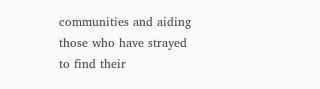communities and aiding those who have strayed to find their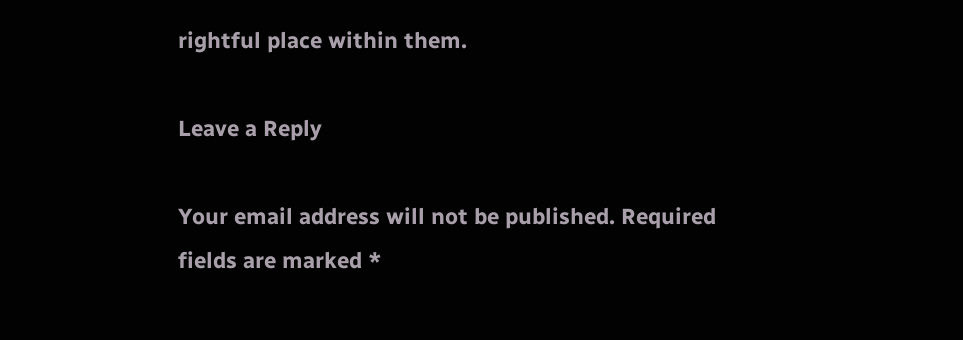rightful place within them.

Leave a Reply

Your email address will not be published. Required fields are marked *